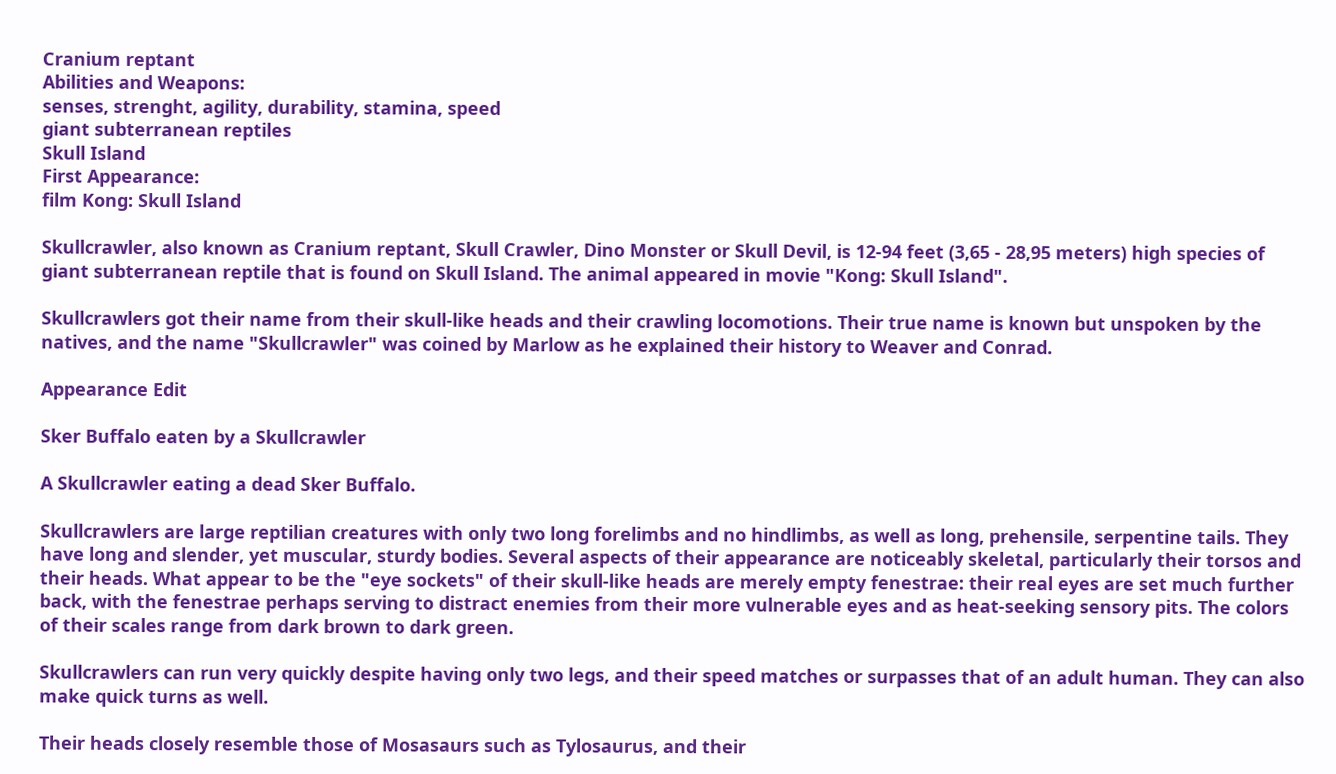Cranium reptant
Abilities and Weapons:
senses, strenght, agility, durability, stamina, speed
giant subterranean reptiles
Skull Island
First Appearance:
film Kong: Skull Island

Skullcrawler, also known as Cranium reptant, Skull Crawler, Dino Monster or Skull Devil, is 12-94 feet (3,65 - 28,95 meters) high species of giant subterranean reptile that is found on Skull Island. The animal appeared in movie "Kong: Skull Island".

Skullcrawlers got their name from their skull-like heads and their crawling locomotions. Their true name is known but unspoken by the natives, and the name "Skullcrawler" was coined by Marlow as he explained their history to Weaver and Conrad.

Appearance Edit

Sker Buffalo eaten by a Skullcrawler

A Skullcrawler eating a dead Sker Buffalo.

Skullcrawlers are large reptilian creatures with only two long forelimbs and no hindlimbs, as well as long, prehensile, serpentine tails. They have long and slender, yet muscular, sturdy bodies. Several aspects of their appearance are noticeably skeletal, particularly their torsos and their heads. What appear to be the "eye sockets" of their skull-like heads are merely empty fenestrae: their real eyes are set much further back, with the fenestrae perhaps serving to distract enemies from their more vulnerable eyes and as heat-seeking sensory pits. The colors of their scales range from dark brown to dark green.

Skullcrawlers can run very quickly despite having only two legs, and their speed matches or surpasses that of an adult human. They can also make quick turns as well.

Their heads closely resemble those of Mosasaurs such as Tylosaurus, and their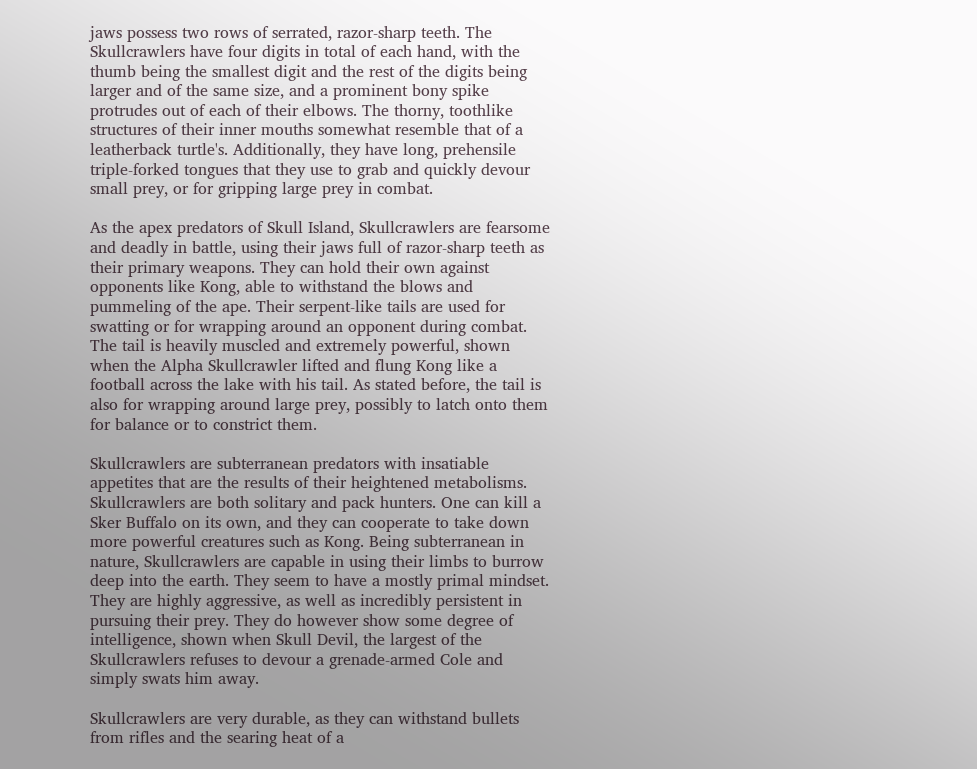jaws possess two rows of serrated, razor-sharp teeth. The Skullcrawlers have four digits in total of each hand, with the thumb being the smallest digit and the rest of the digits being larger and of the same size, and a prominent bony spike protrudes out of each of their elbows. The thorny, toothlike structures of their inner mouths somewhat resemble that of a leatherback turtle's. Additionally, they have long, prehensile triple-forked tongues that they use to grab and quickly devour small prey, or for gripping large prey in combat.

As the apex predators of Skull Island, Skullcrawlers are fearsome and deadly in battle, using their jaws full of razor-sharp teeth as their primary weapons. They can hold their own against opponents like Kong, able to withstand the blows and pummeling of the ape. Their serpent-like tails are used for swatting or for wrapping around an opponent during combat. The tail is heavily muscled and extremely powerful, shown when the Alpha Skullcrawler lifted and flung Kong like a football across the lake with his tail. As stated before, the tail is also for wrapping around large prey, possibly to latch onto them for balance or to constrict them.

Skullcrawlers are subterranean predators with insatiable appetites that are the results of their heightened metabolisms. Skullcrawlers are both solitary and pack hunters. One can kill a Sker Buffalo on its own, and they can cooperate to take down more powerful creatures such as Kong. Being subterranean in nature, Skullcrawlers are capable in using their limbs to burrow deep into the earth. They seem to have a mostly primal mindset. They are highly aggressive, as well as incredibly persistent in pursuing their prey. They do however show some degree of intelligence, shown when Skull Devil, the largest of the Skullcrawlers refuses to devour a grenade-armed Cole and simply swats him away.

Skullcrawlers are very durable, as they can withstand bullets from rifles and the searing heat of a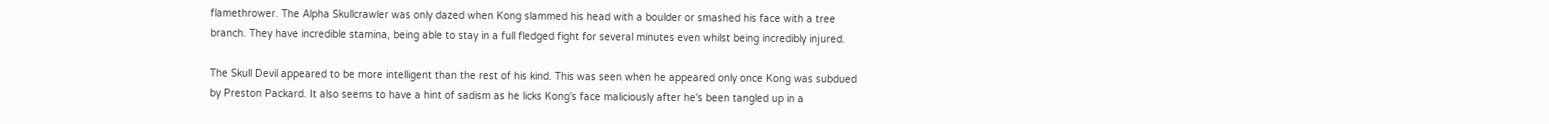flamethrower. The Alpha Skullcrawler was only dazed when Kong slammed his head with a boulder or smashed his face with a tree branch. They have incredible stamina, being able to stay in a full fledged fight for several minutes even whilst being incredibly injured.

The Skull Devil appeared to be more intelligent than the rest of his kind. This was seen when he appeared only once Kong was subdued by Preston Packard. It also seems to have a hint of sadism as he licks Kong's face maliciously after he's been tangled up in a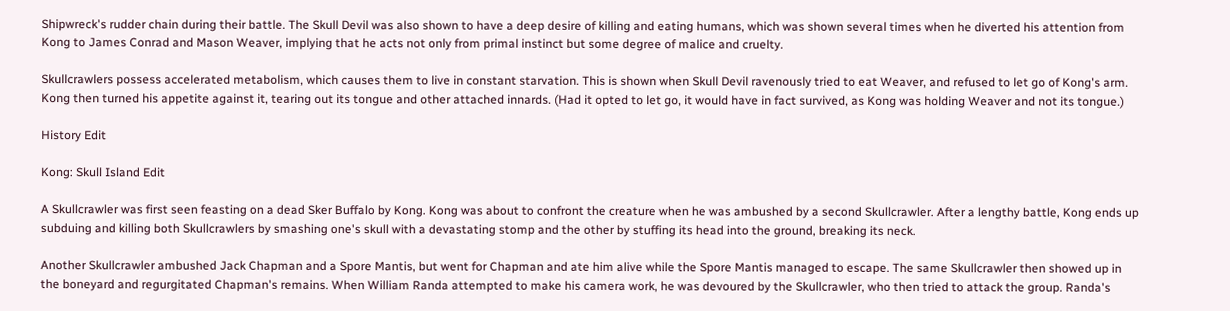Shipwreck's rudder chain during their battle. The Skull Devil was also shown to have a deep desire of killing and eating humans, which was shown several times when he diverted his attention from Kong to James Conrad and Mason Weaver, implying that he acts not only from primal instinct but some degree of malice and cruelty.

Skullcrawlers possess accelerated metabolism, which causes them to live in constant starvation. This is shown when Skull Devil ravenously tried to eat Weaver, and refused to let go of Kong's arm. Kong then turned his appetite against it, tearing out its tongue and other attached innards. (Had it opted to let go, it would have in fact survived, as Kong was holding Weaver and not its tongue.)

History Edit

Kong: Skull Island Edit

A Skullcrawler was first seen feasting on a dead Sker Buffalo by Kong. Kong was about to confront the creature when he was ambushed by a second Skullcrawler. After a lengthy battle, Kong ends up subduing and killing both Skullcrawlers by smashing one's skull with a devastating stomp and the other by stuffing its head into the ground, breaking its neck.

Another Skullcrawler ambushed Jack Chapman and a Spore Mantis, but went for Chapman and ate him alive while the Spore Mantis managed to escape. The same Skullcrawler then showed up in the boneyard and regurgitated Chapman's remains. When William Randa attempted to make his camera work, he was devoured by the Skullcrawler, who then tried to attack the group. Randa's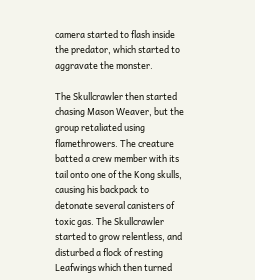camera started to flash inside the predator, which started to aggravate the monster.

The Skullcrawler then started chasing Mason Weaver, but the group retaliated using flamethrowers. The creature batted a crew member with its tail onto one of the Kong skulls, causing his backpack to detonate several canisters of toxic gas. The Skullcrawler started to grow relentless, and disturbed a flock of resting Leafwings which then turned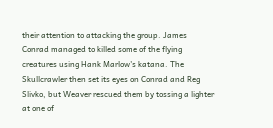their attention to attacking the group. James Conrad managed to killed some of the flying creatures using Hank Marlow's katana. The Skullcrawler then set its eyes on Conrad and Reg Slivko, but Weaver rescued them by tossing a lighter at one of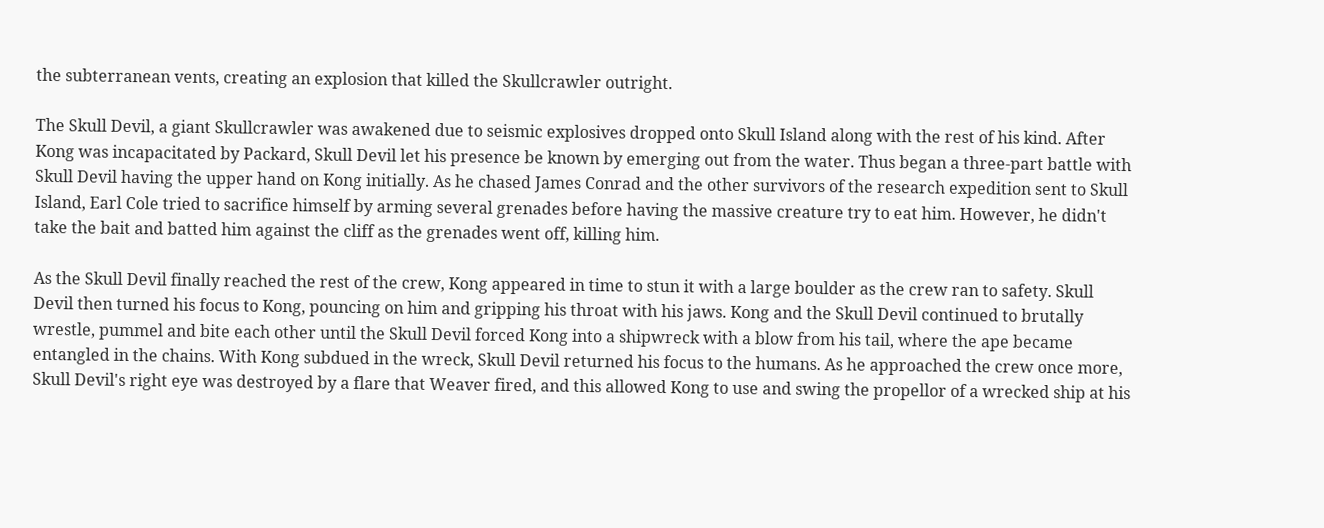the subterranean vents, creating an explosion that killed the Skullcrawler outright.

The Skull Devil, a giant Skullcrawler was awakened due to seismic explosives dropped onto Skull Island along with the rest of his kind. After Kong was incapacitated by Packard, Skull Devil let his presence be known by emerging out from the water. Thus began a three-part battle with Skull Devil having the upper hand on Kong initially. As he chased James Conrad and the other survivors of the research expedition sent to Skull Island, Earl Cole tried to sacrifice himself by arming several grenades before having the massive creature try to eat him. However, he didn't take the bait and batted him against the cliff as the grenades went off, killing him.

As the Skull Devil finally reached the rest of the crew, Kong appeared in time to stun it with a large boulder as the crew ran to safety. Skull Devil then turned his focus to Kong, pouncing on him and gripping his throat with his jaws. Kong and the Skull Devil continued to brutally wrestle, pummel and bite each other until the Skull Devil forced Kong into a shipwreck with a blow from his tail, where the ape became entangled in the chains. With Kong subdued in the wreck, Skull Devil returned his focus to the humans. As he approached the crew once more, Skull Devil's right eye was destroyed by a flare that Weaver fired, and this allowed Kong to use and swing the propellor of a wrecked ship at his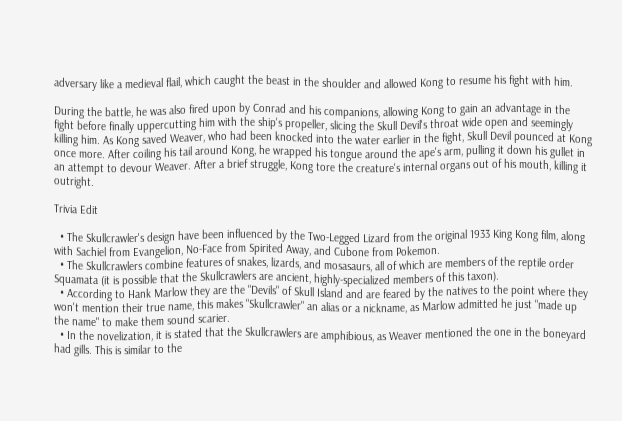adversary like a medieval flail, which caught the beast in the shoulder and allowed Kong to resume his fight with him.

During the battle, he was also fired upon by Conrad and his companions, allowing Kong to gain an advantage in the fight before finally uppercutting him with the ship's propeller, slicing the Skull Devil's throat wide open and seemingly killing him. As Kong saved Weaver, who had been knocked into the water earlier in the fight, Skull Devil pounced at Kong once more. After coiling his tail around Kong, he wrapped his tongue around the ape's arm, pulling it down his gullet in an attempt to devour Weaver. After a brief struggle, Kong tore the creature's internal organs out of his mouth, killing it outright.

Trivia Edit

  • The Skullcrawler's design have been influenced by the Two-Legged Lizard from the original 1933 King Kong film, along with Sachiel from Evangelion, No-Face from Spirited Away, and Cubone from Pokemon.
  • The Skullcrawlers combine features of snakes, lizards, and mosasaurs, all of which are members of the reptile order Squamata (it is possible that the Skullcrawlers are ancient, highly-specialized members of this taxon).
  • According to Hank Marlow they are the "Devils" of Skull Island and are feared by the natives to the point where they won't mention their true name, this makes "Skullcrawler" an alias or a nickname, as Marlow admitted he just "made up the name" to make them sound scarier.
  • In the novelization, it is stated that the Skullcrawlers are amphibious, as Weaver mentioned the one in the boneyard had gills. This is similar to the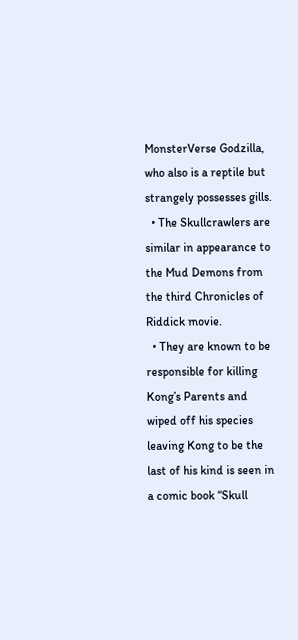MonsterVerse Godzilla, who also is a reptile but strangely possesses gills.
  • The Skullcrawlers are similar in appearance to the Mud Demons from the third Chronicles of Riddick movie.
  • They are known to be responsible for killing Kong’s Parents and wiped off his species leaving Kong to be the last of his kind is seen in a comic book “Skull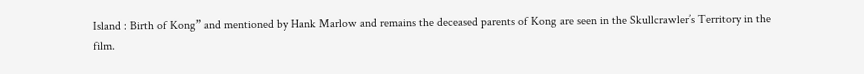Island : Birth of Kong” and mentioned by Hank Marlow and remains the deceased parents of Kong are seen in the Skullcrawler’s Territory in the film.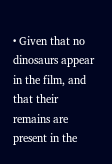• Given that no dinosaurs appear in the film, and that their remains are present in the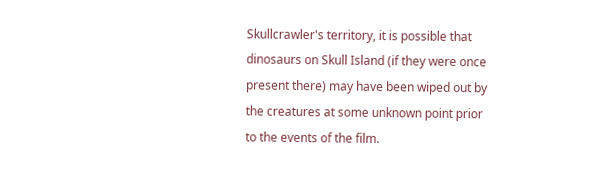Skullcrawler's territory, it is possible that dinosaurs on Skull Island (if they were once present there) may have been wiped out by the creatures at some unknown point prior to the events of the film.